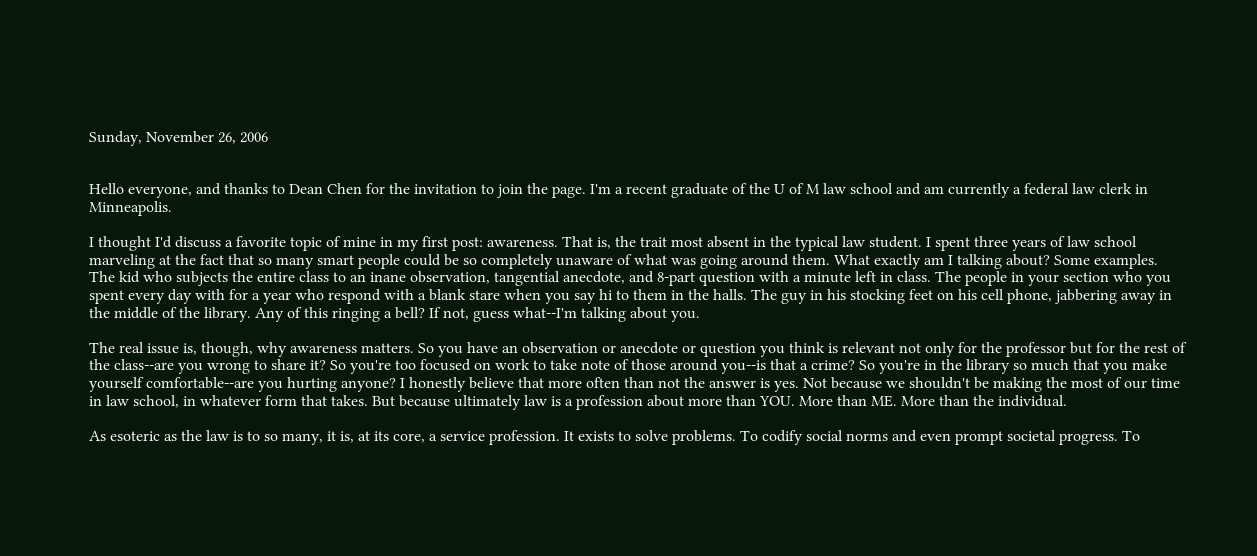Sunday, November 26, 2006


Hello everyone, and thanks to Dean Chen for the invitation to join the page. I'm a recent graduate of the U of M law school and am currently a federal law clerk in Minneapolis.

I thought I'd discuss a favorite topic of mine in my first post: awareness. That is, the trait most absent in the typical law student. I spent three years of law school marveling at the fact that so many smart people could be so completely unaware of what was going around them. What exactly am I talking about? Some examples. The kid who subjects the entire class to an inane observation, tangential anecdote, and 8-part question with a minute left in class. The people in your section who you spent every day with for a year who respond with a blank stare when you say hi to them in the halls. The guy in his stocking feet on his cell phone, jabbering away in the middle of the library. Any of this ringing a bell? If not, guess what--I'm talking about you.

The real issue is, though, why awareness matters. So you have an observation or anecdote or question you think is relevant not only for the professor but for the rest of the class--are you wrong to share it? So you're too focused on work to take note of those around you--is that a crime? So you're in the library so much that you make yourself comfortable--are you hurting anyone? I honestly believe that more often than not the answer is yes. Not because we shouldn't be making the most of our time in law school, in whatever form that takes. But because ultimately law is a profession about more than YOU. More than ME. More than the individual.

As esoteric as the law is to so many, it is, at its core, a service profession. It exists to solve problems. To codify social norms and even prompt societal progress. To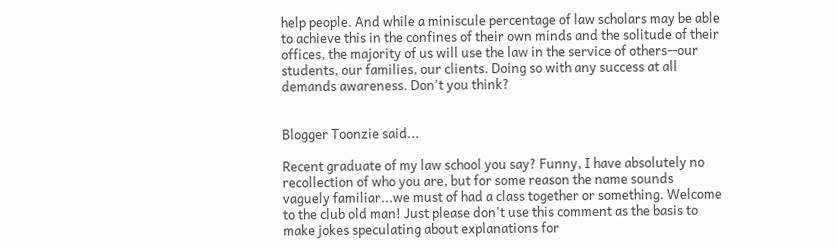help people. And while a miniscule percentage of law scholars may be able to achieve this in the confines of their own minds and the solitude of their offices, the majority of us will use the law in the service of others--our students, our families, our clients. Doing so with any success at all demands awareness. Don't you think?


Blogger Toonzie said...

Recent graduate of my law school you say? Funny, I have absolutely no recollection of who you are, but for some reason the name sounds vaguely familiar...we must of had a class together or something. Welcome to the club old man! Just please don't use this comment as the basis to make jokes speculating about explanations for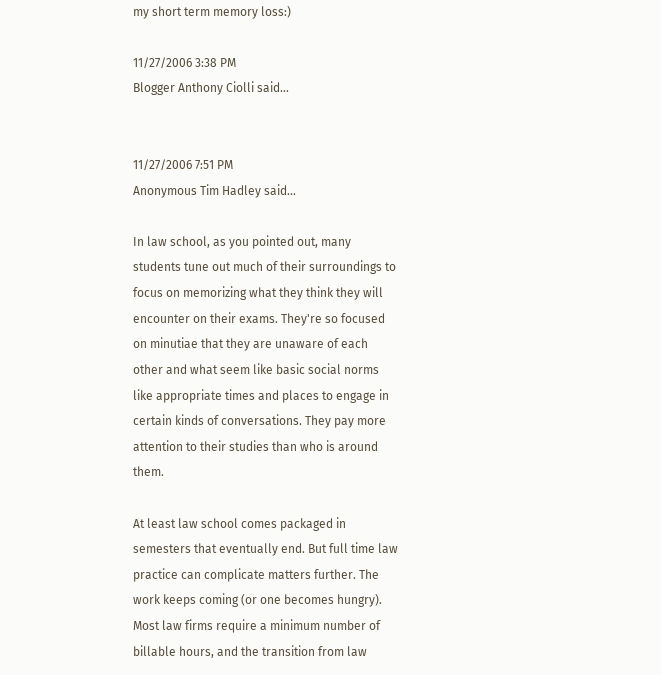my short term memory loss:)

11/27/2006 3:38 PM
Blogger Anthony Ciolli said...


11/27/2006 7:51 PM
Anonymous Tim Hadley said...

In law school, as you pointed out, many students tune out much of their surroundings to focus on memorizing what they think they will encounter on their exams. They're so focused on minutiae that they are unaware of each other and what seem like basic social norms like appropriate times and places to engage in certain kinds of conversations. They pay more attention to their studies than who is around them.

At least law school comes packaged in semesters that eventually end. But full time law practice can complicate matters further. The work keeps coming (or one becomes hungry). Most law firms require a minimum number of billable hours, and the transition from law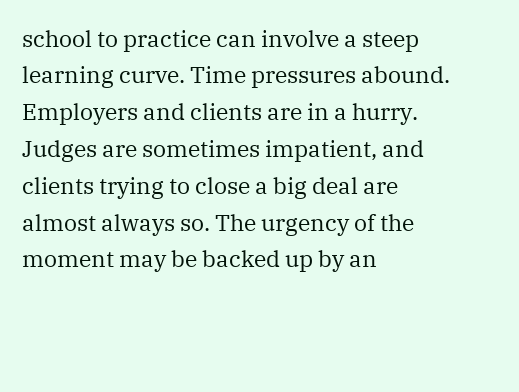school to practice can involve a steep learning curve. Time pressures abound. Employers and clients are in a hurry. Judges are sometimes impatient, and clients trying to close a big deal are almost always so. The urgency of the moment may be backed up by an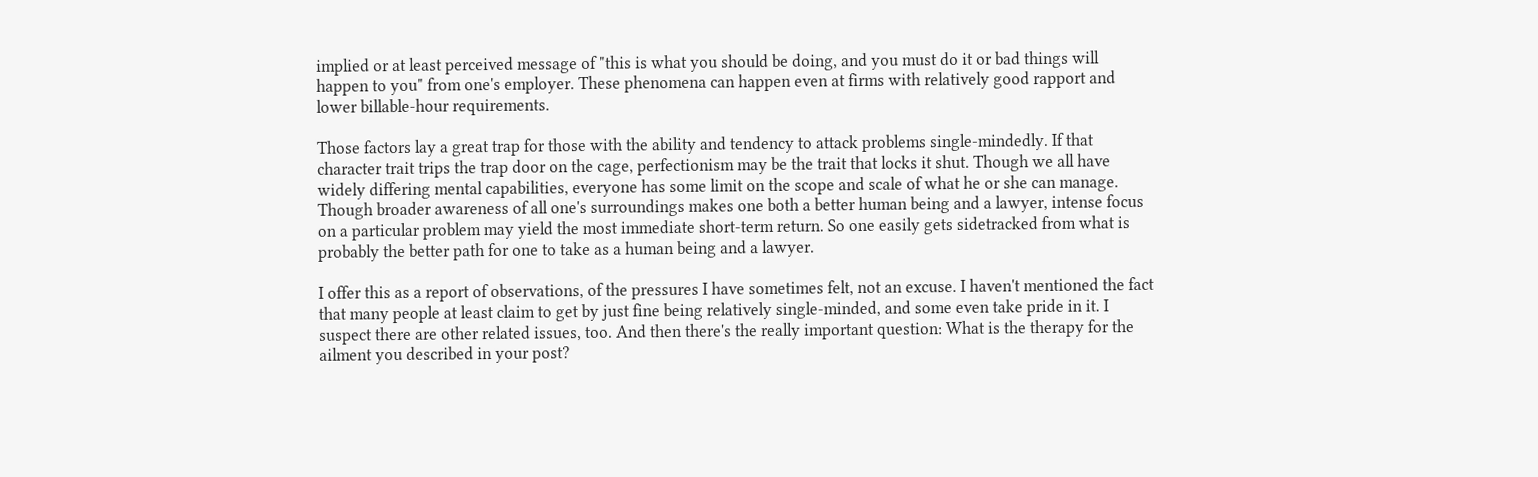implied or at least perceived message of "this is what you should be doing, and you must do it or bad things will happen to you" from one's employer. These phenomena can happen even at firms with relatively good rapport and lower billable-hour requirements.

Those factors lay a great trap for those with the ability and tendency to attack problems single-mindedly. If that character trait trips the trap door on the cage, perfectionism may be the trait that locks it shut. Though we all have widely differing mental capabilities, everyone has some limit on the scope and scale of what he or she can manage. Though broader awareness of all one's surroundings makes one both a better human being and a lawyer, intense focus on a particular problem may yield the most immediate short-term return. So one easily gets sidetracked from what is probably the better path for one to take as a human being and a lawyer.

I offer this as a report of observations, of the pressures I have sometimes felt, not an excuse. I haven't mentioned the fact that many people at least claim to get by just fine being relatively single-minded, and some even take pride in it. I suspect there are other related issues, too. And then there's the really important question: What is the therapy for the ailment you described in your post?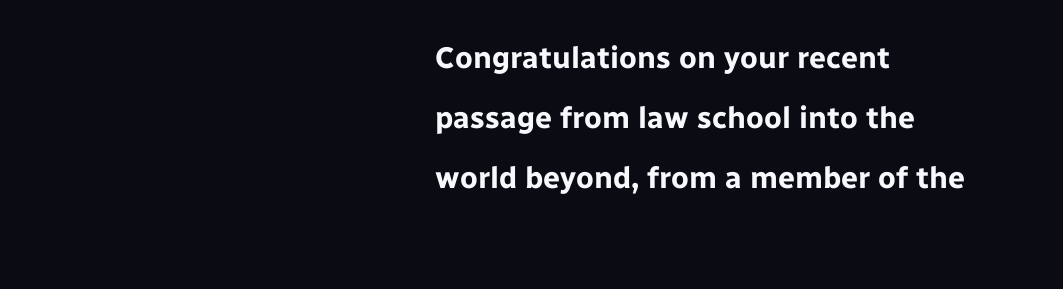Congratulations on your recent passage from law school into the world beyond, from a member of the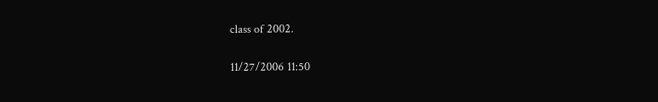class of 2002.

11/27/2006 11:50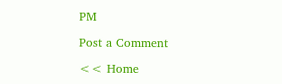PM

Post a Comment

<< Home